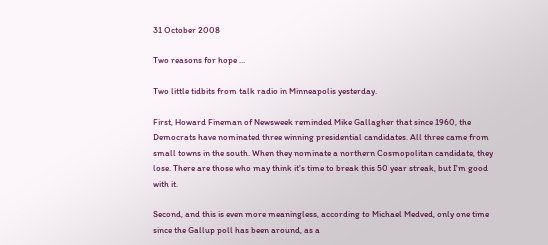31 October 2008

Two reasons for hope ...

Two little tidbits from talk radio in Minneapolis yesterday.

First, Howard Fineman of Newsweek reminded Mike Gallagher that since 1960, the Democrats have nominated three winning presidential candidates. All three came from small towns in the south. When they nominate a northern Cosmopolitan candidate, they lose. There are those who may think it's time to break this 50 year streak, but I'm good with it.

Second, and this is even more meaningless, according to Michael Medved, only one time since the Gallup poll has been around, as a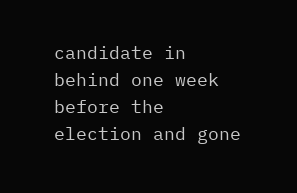candidate in behind one week before the election and gone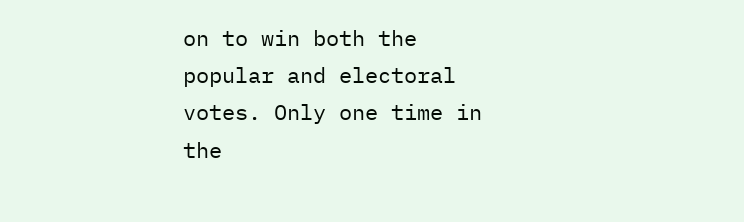on to win both the popular and electoral votes. Only one time in the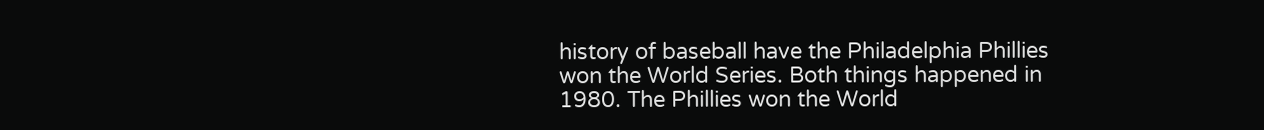history of baseball have the Philadelphia Phillies won the World Series. Both things happened in 1980. The Phillies won the World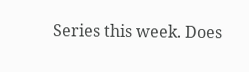Series this week. Does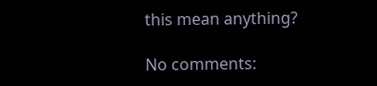this mean anything?

No comments: